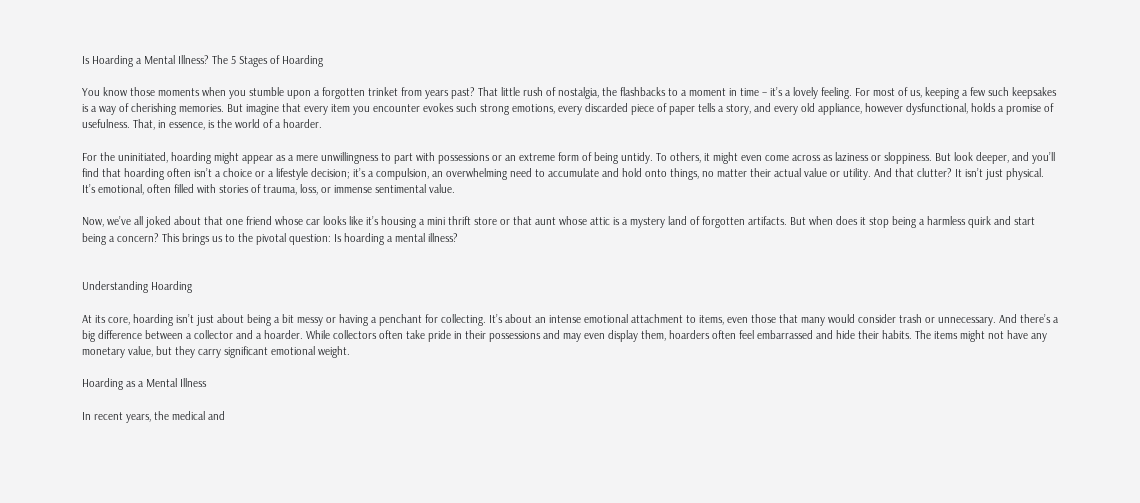Is Hoarding a Mental Illness? The 5 Stages of Hoarding

You know those moments when you stumble upon a forgotten trinket from years past? That little rush of nostalgia, the flashbacks to a moment in time – it’s a lovely feeling. For most of us, keeping a few such keepsakes is a way of cherishing memories. But imagine that every item you encounter evokes such strong emotions, every discarded piece of paper tells a story, and every old appliance, however dysfunctional, holds a promise of usefulness. That, in essence, is the world of a hoarder.

For the uninitiated, hoarding might appear as a mere unwillingness to part with possessions or an extreme form of being untidy. To others, it might even come across as laziness or sloppiness. But look deeper, and you’ll find that hoarding often isn’t a choice or a lifestyle decision; it’s a compulsion, an overwhelming need to accumulate and hold onto things, no matter their actual value or utility. And that clutter? It isn’t just physical. It’s emotional, often filled with stories of trauma, loss, or immense sentimental value.

Now, we’ve all joked about that one friend whose car looks like it’s housing a mini thrift store or that aunt whose attic is a mystery land of forgotten artifacts. But when does it stop being a harmless quirk and start being a concern? This brings us to the pivotal question: Is hoarding a mental illness?


Understanding Hoarding

At its core, hoarding isn’t just about being a bit messy or having a penchant for collecting. It’s about an intense emotional attachment to items, even those that many would consider trash or unnecessary. And there’s a big difference between a collector and a hoarder. While collectors often take pride in their possessions and may even display them, hoarders often feel embarrassed and hide their habits. The items might not have any monetary value, but they carry significant emotional weight.

Hoarding as a Mental Illness

In recent years, the medical and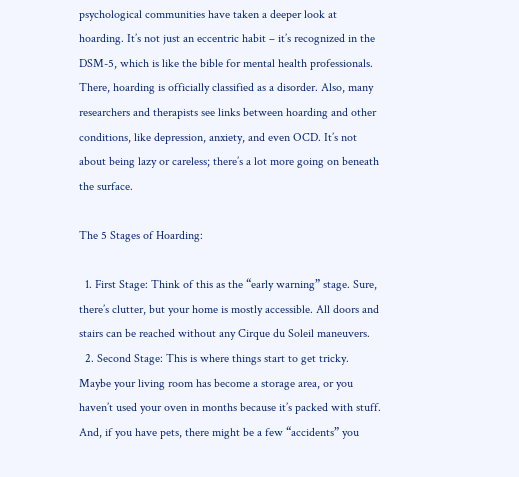psychological communities have taken a deeper look at hoarding. It’s not just an eccentric habit – it’s recognized in the DSM-5, which is like the bible for mental health professionals. There, hoarding is officially classified as a disorder. Also, many researchers and therapists see links between hoarding and other conditions, like depression, anxiety, and even OCD. It’s not about being lazy or careless; there’s a lot more going on beneath the surface.

The 5 Stages of Hoarding:

  1. First Stage: Think of this as the “early warning” stage. Sure, there’s clutter, but your home is mostly accessible. All doors and stairs can be reached without any Cirque du Soleil maneuvers.
  2. Second Stage: This is where things start to get tricky. Maybe your living room has become a storage area, or you haven’t used your oven in months because it’s packed with stuff. And, if you have pets, there might be a few “accidents” you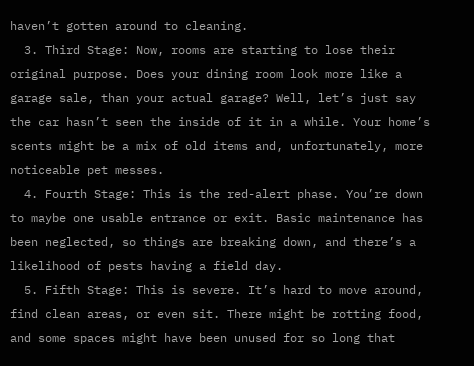haven’t gotten around to cleaning.
  3. Third Stage: Now, rooms are starting to lose their original purpose. Does your dining room look more like a garage sale, than your actual garage? Well, let’s just say the car hasn’t seen the inside of it in a while. Your home’s scents might be a mix of old items and, unfortunately, more noticeable pet messes.
  4. Fourth Stage: This is the red-alert phase. You’re down to maybe one usable entrance or exit. Basic maintenance has been neglected, so things are breaking down, and there’s a likelihood of pests having a field day.
  5. Fifth Stage: This is severe. It’s hard to move around, find clean areas, or even sit. There might be rotting food, and some spaces might have been unused for so long that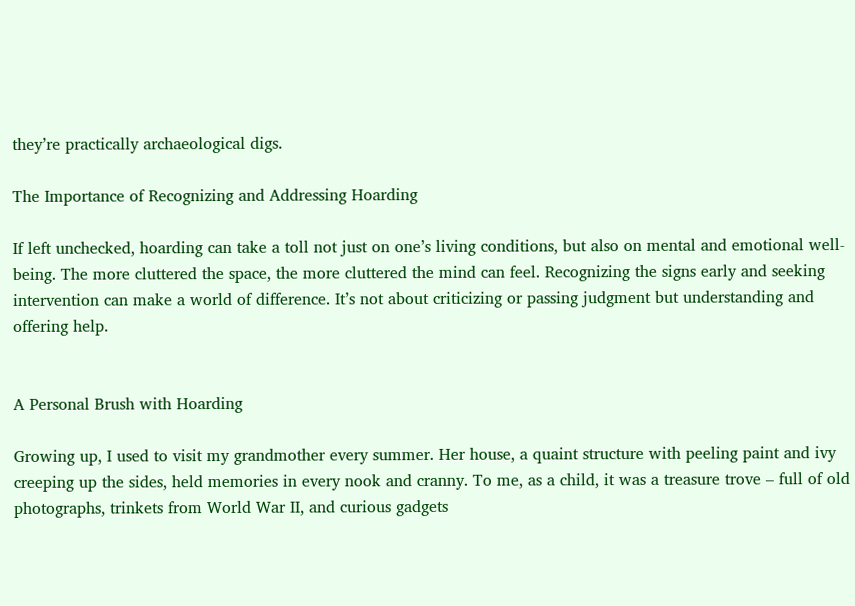they’re practically archaeological digs.

The Importance of Recognizing and Addressing Hoarding

If left unchecked, hoarding can take a toll not just on one’s living conditions, but also on mental and emotional well-being. The more cluttered the space, the more cluttered the mind can feel. Recognizing the signs early and seeking intervention can make a world of difference. It’s not about criticizing or passing judgment but understanding and offering help.


A Personal Brush with Hoarding

Growing up, I used to visit my grandmother every summer. Her house, a quaint structure with peeling paint and ivy creeping up the sides, held memories in every nook and cranny. To me, as a child, it was a treasure trove – full of old photographs, trinkets from World War II, and curious gadgets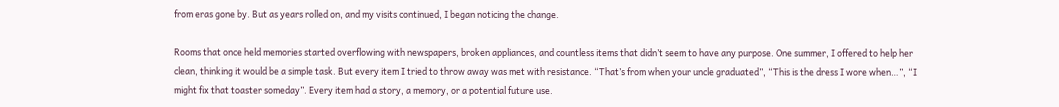from eras gone by. But as years rolled on, and my visits continued, I began noticing the change.

Rooms that once held memories started overflowing with newspapers, broken appliances, and countless items that didn’t seem to have any purpose. One summer, I offered to help her clean, thinking it would be a simple task. But every item I tried to throw away was met with resistance. “That’s from when your uncle graduated”, “This is the dress I wore when…”, “I might fix that toaster someday”. Every item had a story, a memory, or a potential future use.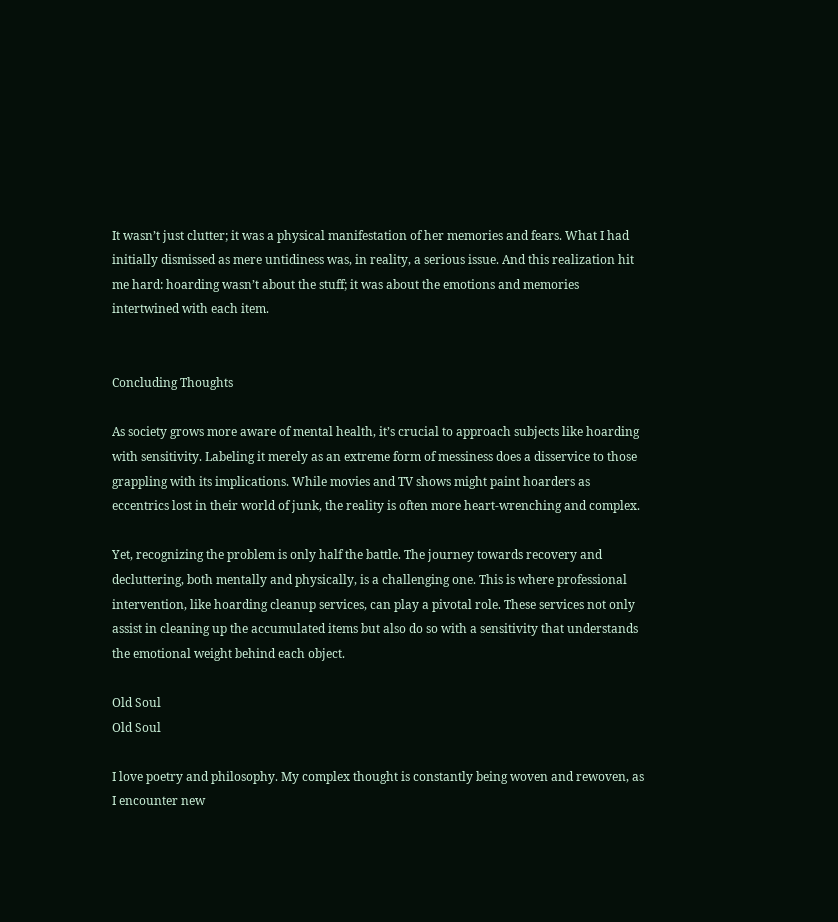It wasn’t just clutter; it was a physical manifestation of her memories and fears. What I had initially dismissed as mere untidiness was, in reality, a serious issue. And this realization hit me hard: hoarding wasn’t about the stuff; it was about the emotions and memories intertwined with each item.


Concluding Thoughts

As society grows more aware of mental health, it’s crucial to approach subjects like hoarding with sensitivity. Labeling it merely as an extreme form of messiness does a disservice to those grappling with its implications. While movies and TV shows might paint hoarders as eccentrics lost in their world of junk, the reality is often more heart-wrenching and complex.

Yet, recognizing the problem is only half the battle. The journey towards recovery and decluttering, both mentally and physically, is a challenging one. This is where professional intervention, like hoarding cleanup services, can play a pivotal role. These services not only assist in cleaning up the accumulated items but also do so with a sensitivity that understands the emotional weight behind each object.

Old Soul
Old Soul

I love poetry and philosophy. My complex thought is constantly being woven and rewoven, as I encounter new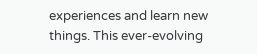experiences and learn new things. This ever-evolving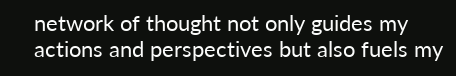network of thought not only guides my actions and perspectives but also fuels my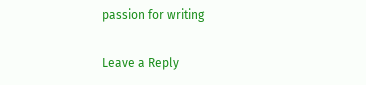passion for writing

Leave a Reply